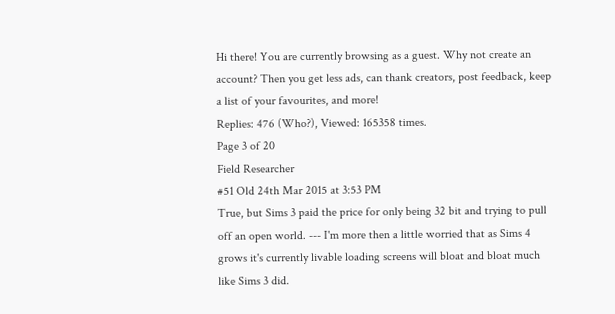Hi there! You are currently browsing as a guest. Why not create an account? Then you get less ads, can thank creators, post feedback, keep a list of your favourites, and more!
Replies: 476 (Who?), Viewed: 165358 times.
Page 3 of 20
Field Researcher
#51 Old 24th Mar 2015 at 3:53 PM
True, but Sims 3 paid the price for only being 32 bit and trying to pull off an open world. --- I'm more then a little worried that as Sims 4 grows it's currently livable loading screens will bloat and bloat much like Sims 3 did.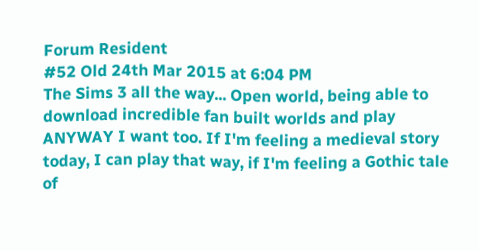Forum Resident
#52 Old 24th Mar 2015 at 6:04 PM
The Sims 3 all the way... Open world, being able to download incredible fan built worlds and play ANYWAY I want too. If I'm feeling a medieval story today, I can play that way, if I'm feeling a Gothic tale of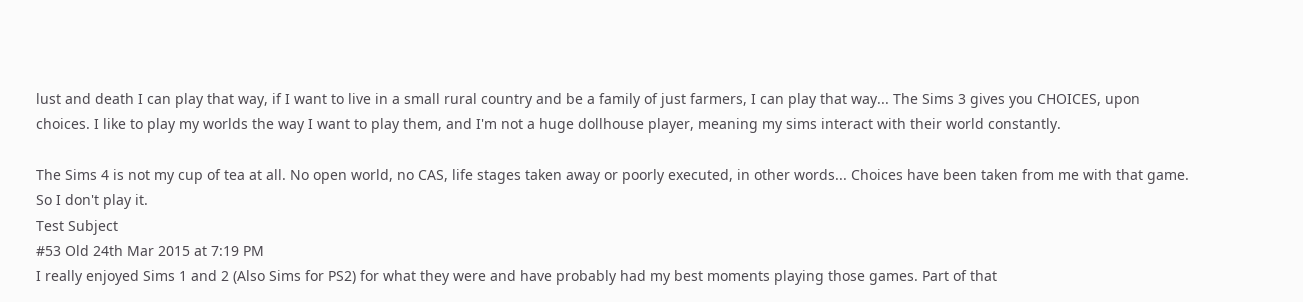lust and death I can play that way, if I want to live in a small rural country and be a family of just farmers, I can play that way... The Sims 3 gives you CHOICES, upon choices. I like to play my worlds the way I want to play them, and I'm not a huge dollhouse player, meaning my sims interact with their world constantly.

The Sims 4 is not my cup of tea at all. No open world, no CAS, life stages taken away or poorly executed, in other words... Choices have been taken from me with that game. So I don't play it.
Test Subject
#53 Old 24th Mar 2015 at 7:19 PM
I really enjoyed Sims 1 and 2 (Also Sims for PS2) for what they were and have probably had my best moments playing those games. Part of that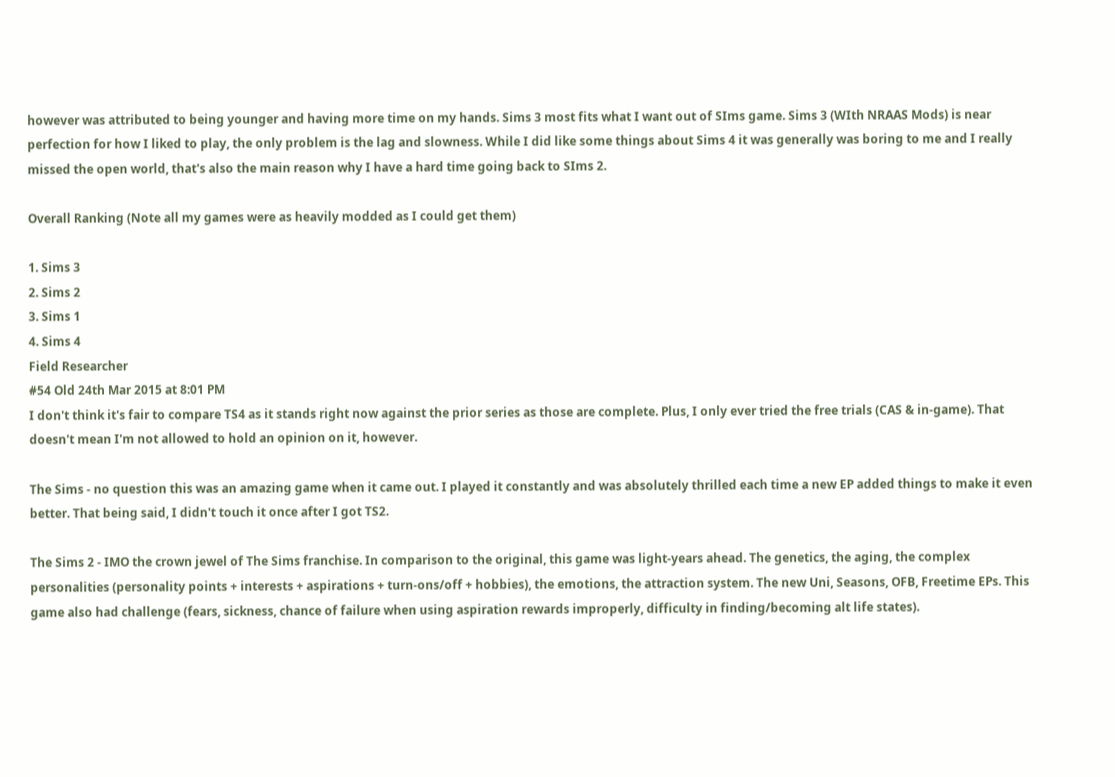however was attributed to being younger and having more time on my hands. Sims 3 most fits what I want out of SIms game. Sims 3 (WIth NRAAS Mods) is near perfection for how I liked to play, the only problem is the lag and slowness. While I did like some things about Sims 4 it was generally was boring to me and I really missed the open world, that's also the main reason why I have a hard time going back to SIms 2.

Overall Ranking (Note all my games were as heavily modded as I could get them)

1. Sims 3
2. Sims 2
3. Sims 1
4. Sims 4
Field Researcher
#54 Old 24th Mar 2015 at 8:01 PM
I don't think it's fair to compare TS4 as it stands right now against the prior series as those are complete. Plus, I only ever tried the free trials (CAS & in-game). That doesn't mean I'm not allowed to hold an opinion on it, however.

The Sims - no question this was an amazing game when it came out. I played it constantly and was absolutely thrilled each time a new EP added things to make it even better. That being said, I didn't touch it once after I got TS2.

The Sims 2 - IMO the crown jewel of The Sims franchise. In comparison to the original, this game was light-years ahead. The genetics, the aging, the complex personalities (personality points + interests + aspirations + turn-ons/off + hobbies), the emotions, the attraction system. The new Uni, Seasons, OFB, Freetime EPs. This game also had challenge (fears, sickness, chance of failure when using aspiration rewards improperly, difficulty in finding/becoming alt life states).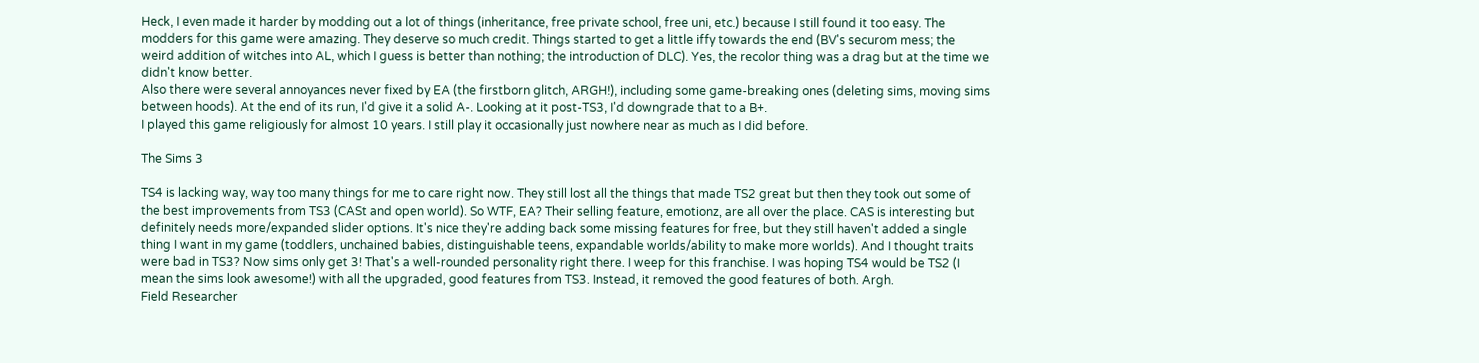Heck, I even made it harder by modding out a lot of things (inheritance, free private school, free uni, etc.) because I still found it too easy. The modders for this game were amazing. They deserve so much credit. Things started to get a little iffy towards the end (BV's securom mess; the weird addition of witches into AL, which I guess is better than nothing; the introduction of DLC). Yes, the recolor thing was a drag but at the time we didn't know better.
Also there were several annoyances never fixed by EA (the firstborn glitch, ARGH!), including some game-breaking ones (deleting sims, moving sims between hoods). At the end of its run, I'd give it a solid A-. Looking at it post-TS3, I'd downgrade that to a B+.
I played this game religiously for almost 10 years. I still play it occasionally just nowhere near as much as I did before.

The Sims 3

TS4 is lacking way, way too many things for me to care right now. They still lost all the things that made TS2 great but then they took out some of the best improvements from TS3 (CASt and open world). So WTF, EA? Their selling feature, emotionz, are all over the place. CAS is interesting but definitely needs more/expanded slider options. It's nice they're adding back some missing features for free, but they still haven't added a single thing I want in my game (toddlers, unchained babies, distinguishable teens, expandable worlds/ability to make more worlds). And I thought traits were bad in TS3? Now sims only get 3! That's a well-rounded personality right there. I weep for this franchise. I was hoping TS4 would be TS2 (I mean the sims look awesome!) with all the upgraded, good features from TS3. Instead, it removed the good features of both. Argh.
Field Researcher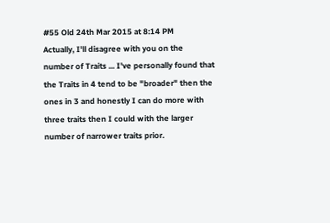#55 Old 24th Mar 2015 at 8:14 PM
Actually, I'll disagree with you on the number of Traits ... I've personally found that the Traits in 4 tend to be "broader" then the ones in 3 and honestly I can do more with three traits then I could with the larger number of narrower traits prior.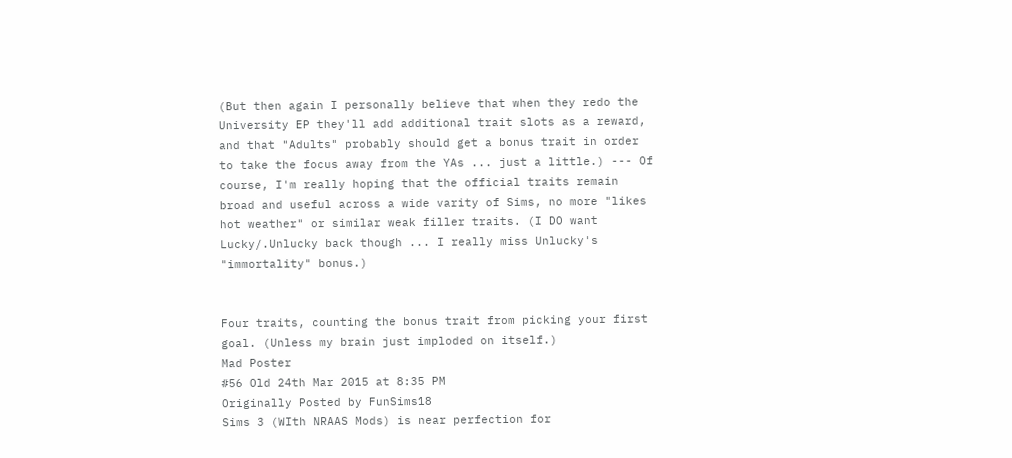(But then again I personally believe that when they redo the University EP they'll add additional trait slots as a reward, and that "Adults" probably should get a bonus trait in order to take the focus away from the YAs ... just a little.) --- Of course, I'm really hoping that the official traits remain broad and useful across a wide varity of Sims, no more "likes hot weather" or similar weak filler traits. (I DO want Lucky/.Unlucky back though ... I really miss Unlucky's "immortality" bonus.)


Four traits, counting the bonus trait from picking your first goal. (Unless my brain just imploded on itself.)
Mad Poster
#56 Old 24th Mar 2015 at 8:35 PM
Originally Posted by FunSims18
Sims 3 (WIth NRAAS Mods) is near perfection for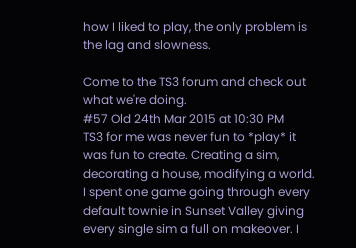how I liked to play, the only problem is the lag and slowness.

Come to the TS3 forum and check out what we're doing.
#57 Old 24th Mar 2015 at 10:30 PM
TS3 for me was never fun to *play* it was fun to create. Creating a sim, decorating a house, modifying a world. I spent one game going through every default townie in Sunset Valley giving every single sim a full on makeover. I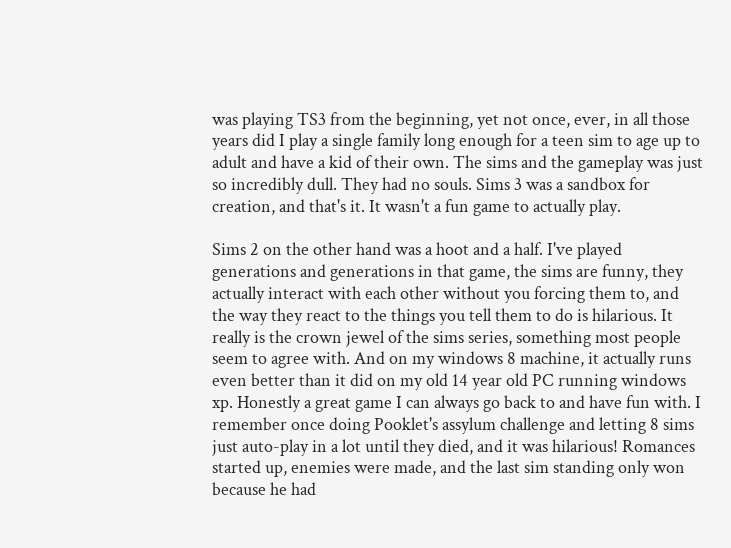was playing TS3 from the beginning, yet not once, ever, in all those years did I play a single family long enough for a teen sim to age up to adult and have a kid of their own. The sims and the gameplay was just so incredibly dull. They had no souls. Sims 3 was a sandbox for creation, and that's it. It wasn't a fun game to actually play.

Sims 2 on the other hand was a hoot and a half. I've played generations and generations in that game, the sims are funny, they actually interact with each other without you forcing them to, and the way they react to the things you tell them to do is hilarious. It really is the crown jewel of the sims series, something most people seem to agree with. And on my windows 8 machine, it actually runs even better than it did on my old 14 year old PC running windows xp. Honestly a great game I can always go back to and have fun with. I remember once doing Pooklet's assylum challenge and letting 8 sims just auto-play in a lot until they died, and it was hilarious! Romances started up, enemies were made, and the last sim standing only won because he had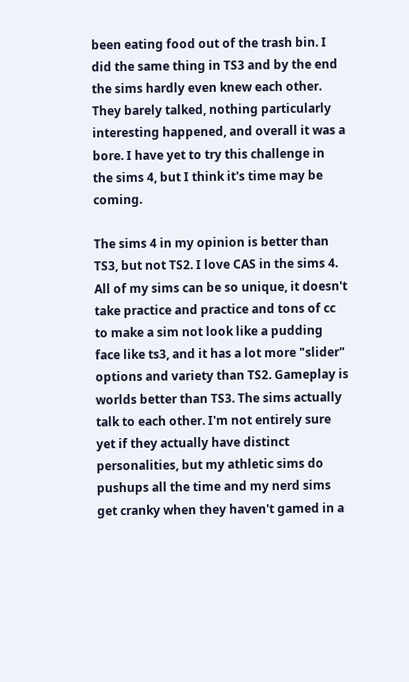been eating food out of the trash bin. I did the same thing in TS3 and by the end the sims hardly even knew each other. They barely talked, nothing particularly interesting happened, and overall it was a bore. I have yet to try this challenge in the sims 4, but I think it's time may be coming.

The sims 4 in my opinion is better than TS3, but not TS2. I love CAS in the sims 4. All of my sims can be so unique, it doesn't take practice and practice and tons of cc to make a sim not look like a pudding face like ts3, and it has a lot more "slider" options and variety than TS2. Gameplay is worlds better than TS3. The sims actually talk to each other. I'm not entirely sure yet if they actually have distinct personalities, but my athletic sims do pushups all the time and my nerd sims get cranky when they haven't gamed in a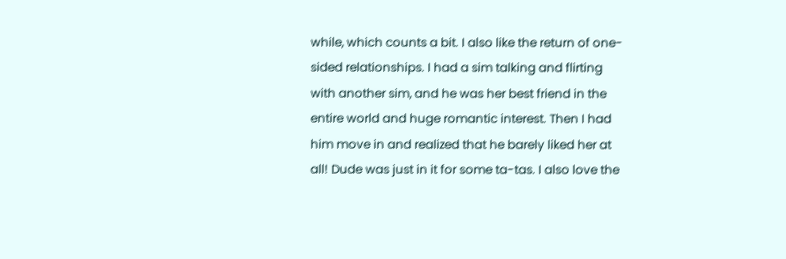while, which counts a bit. I also like the return of one-sided relationships. I had a sim talking and flirting with another sim, and he was her best friend in the entire world and huge romantic interest. Then I had him move in and realized that he barely liked her at all! Dude was just in it for some ta-tas. I also love the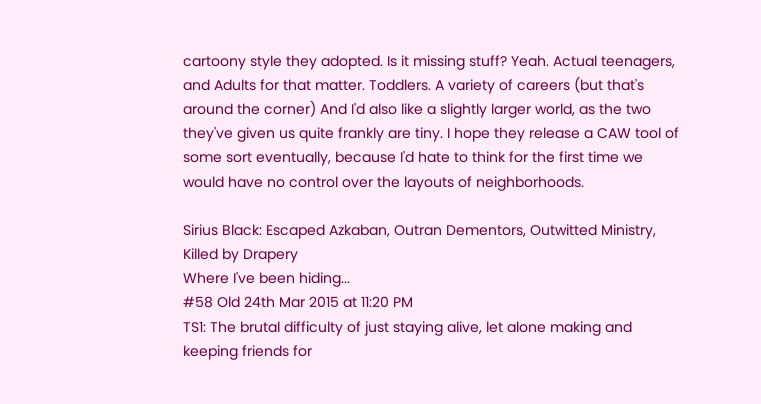cartoony style they adopted. Is it missing stuff? Yeah. Actual teenagers, and Adults for that matter. Toddlers. A variety of careers (but that's around the corner) And I'd also like a slightly larger world, as the two they've given us quite frankly are tiny. I hope they release a CAW tool of some sort eventually, because I'd hate to think for the first time we would have no control over the layouts of neighborhoods.

Sirius Black: Escaped Azkaban, Outran Dementors, Outwitted Ministry, Killed by Drapery
Where I've been hiding...
#58 Old 24th Mar 2015 at 11:20 PM
TS1: The brutal difficulty of just staying alive, let alone making and keeping friends for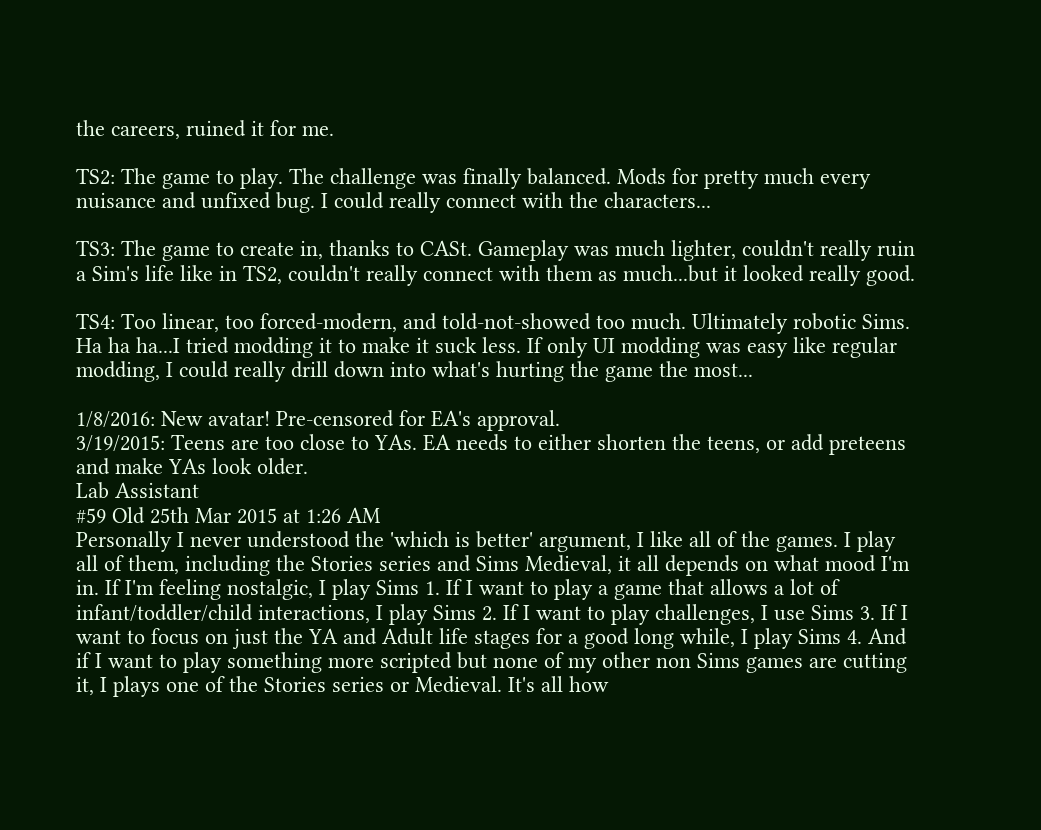the careers, ruined it for me.

TS2: The game to play. The challenge was finally balanced. Mods for pretty much every nuisance and unfixed bug. I could really connect with the characters...

TS3: The game to create in, thanks to CASt. Gameplay was much lighter, couldn't really ruin a Sim's life like in TS2, couldn't really connect with them as much...but it looked really good.

TS4: Too linear, too forced-modern, and told-not-showed too much. Ultimately robotic Sims. Ha ha ha...I tried modding it to make it suck less. If only UI modding was easy like regular modding, I could really drill down into what's hurting the game the most...

1/8/2016: New avatar! Pre-censored for EA's approval.
3/19/2015: Teens are too close to YAs. EA needs to either shorten the teens, or add preteens and make YAs look older.
Lab Assistant
#59 Old 25th Mar 2015 at 1:26 AM
Personally I never understood the 'which is better' argument, I like all of the games. I play all of them, including the Stories series and Sims Medieval, it all depends on what mood I'm in. If I'm feeling nostalgic, I play Sims 1. If I want to play a game that allows a lot of infant/toddler/child interactions, I play Sims 2. If I want to play challenges, I use Sims 3. If I want to focus on just the YA and Adult life stages for a good long while, I play Sims 4. And if I want to play something more scripted but none of my other non Sims games are cutting it, I plays one of the Stories series or Medieval. It's all how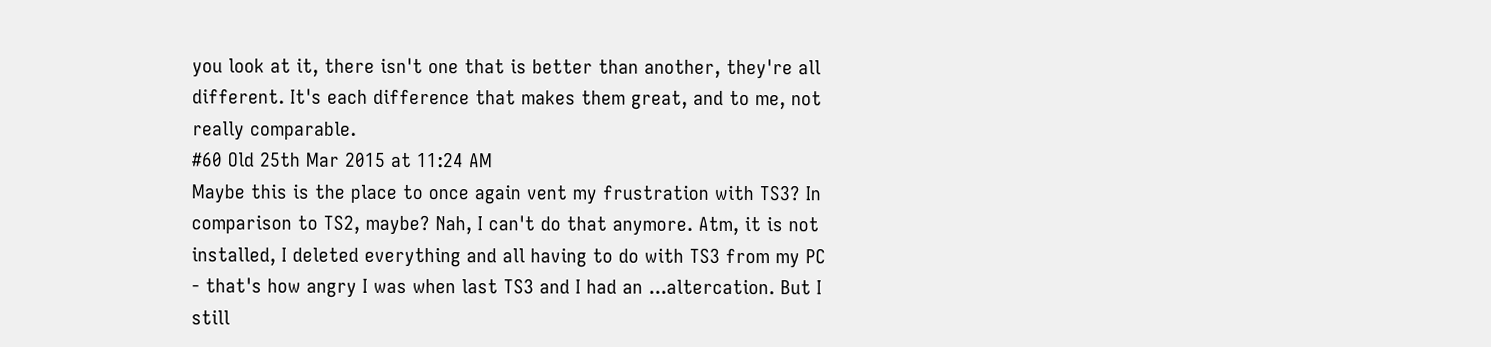you look at it, there isn't one that is better than another, they're all different. It's each difference that makes them great, and to me, not really comparable.
#60 Old 25th Mar 2015 at 11:24 AM
Maybe this is the place to once again vent my frustration with TS3? In comparison to TS2, maybe? Nah, I can't do that anymore. Atm, it is not installed, I deleted everything and all having to do with TS3 from my PC - that's how angry I was when last TS3 and I had an ...altercation. But I still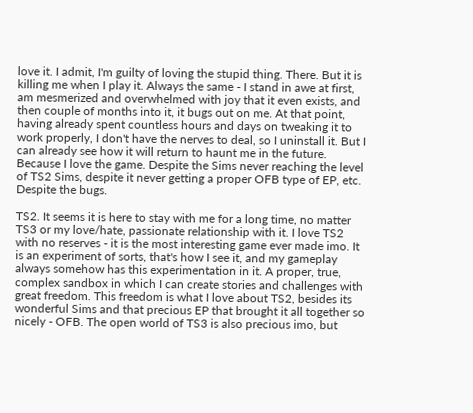love it. I admit, I'm guilty of loving the stupid thing. There. But it is killing me when I play it. Always the same - I stand in awe at first, am mesmerized and overwhelmed with joy that it even exists, and then couple of months into it, it bugs out on me. At that point, having already spent countless hours and days on tweaking it to work properly, I don't have the nerves to deal, so I uninstall it. But I can already see how it will return to haunt me in the future. Because I love the game. Despite the Sims never reaching the level of TS2 Sims, despite it never getting a proper OFB type of EP, etc. Despite the bugs.

TS2. It seems it is here to stay with me for a long time, no matter TS3 or my love/hate, passionate relationship with it. I love TS2 with no reserves - it is the most interesting game ever made imo. It is an experiment of sorts, that's how I see it, and my gameplay always somehow has this experimentation in it. A proper, true, complex sandbox in which I can create stories and challenges with great freedom. This freedom is what I love about TS2, besides its wonderful Sims and that precious EP that brought it all together so nicely - OFB. The open world of TS3 is also precious imo, but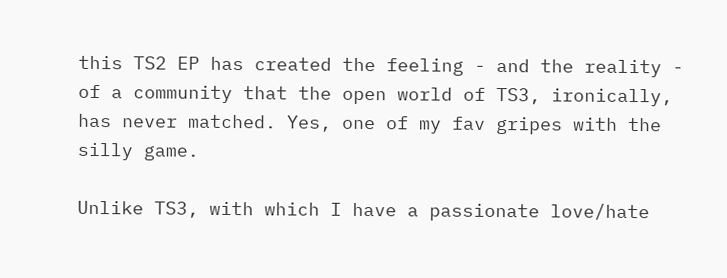this TS2 EP has created the feeling - and the reality - of a community that the open world of TS3, ironically, has never matched. Yes, one of my fav gripes with the silly game.

Unlike TS3, with which I have a passionate love/hate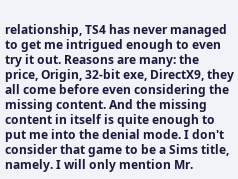relationship, TS4 has never managed to get me intrigued enough to even try it out. Reasons are many: the price, Origin, 32-bit exe, DirectX9, they all come before even considering the missing content. And the missing content in itself is quite enough to put me into the denial mode. I don't consider that game to be a Sims title, namely. I will only mention Mr.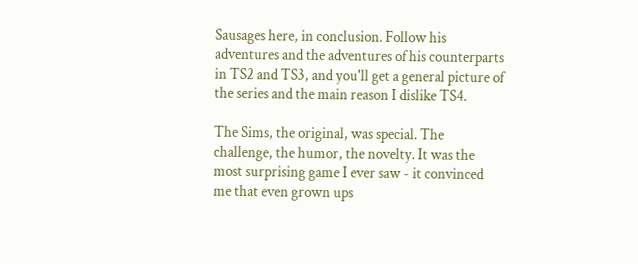Sausages here, in conclusion. Follow his adventures and the adventures of his counterparts in TS2 and TS3, and you'll get a general picture of the series and the main reason I dislike TS4.

The Sims, the original, was special. The challenge, the humor, the novelty. It was the most surprising game I ever saw - it convinced me that even grown ups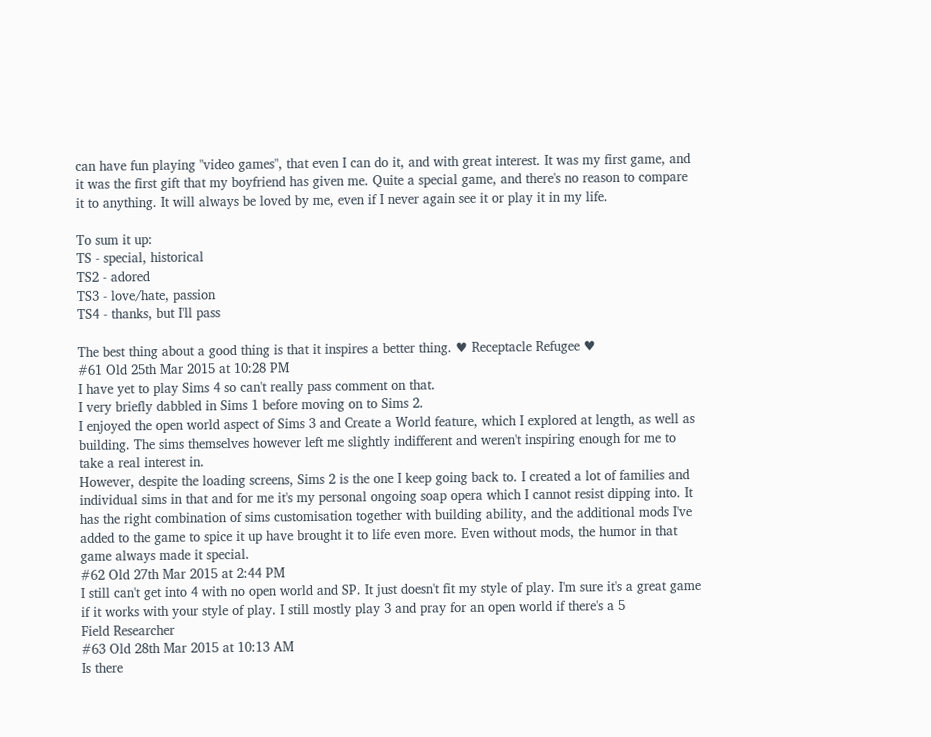can have fun playing "video games", that even I can do it, and with great interest. It was my first game, and it was the first gift that my boyfriend has given me. Quite a special game, and there's no reason to compare it to anything. It will always be loved by me, even if I never again see it or play it in my life.

To sum it up:
TS - special, historical
TS2 - adored
TS3 - love/hate, passion
TS4 - thanks, but I'll pass

The best thing about a good thing is that it inspires a better thing. ♥ Receptacle Refugee ♥
#61 Old 25th Mar 2015 at 10:28 PM
I have yet to play Sims 4 so can't really pass comment on that.
I very briefly dabbled in Sims 1 before moving on to Sims 2.
I enjoyed the open world aspect of Sims 3 and Create a World feature, which I explored at length, as well as building. The sims themselves however left me slightly indifferent and weren't inspiring enough for me to take a real interest in.
However, despite the loading screens, Sims 2 is the one I keep going back to. I created a lot of families and individual sims in that and for me it's my personal ongoing soap opera which I cannot resist dipping into. It has the right combination of sims customisation together with building ability, and the additional mods I've added to the game to spice it up have brought it to life even more. Even without mods, the humor in that game always made it special.
#62 Old 27th Mar 2015 at 2:44 PM
I still can't get into 4 with no open world and SP. It just doesn't fit my style of play. I'm sure it's a great game if it works with your style of play. I still mostly play 3 and pray for an open world if there's a 5
Field Researcher
#63 Old 28th Mar 2015 at 10:13 AM
Is there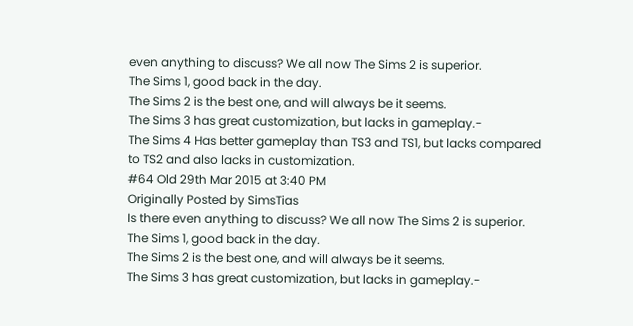even anything to discuss? We all now The Sims 2 is superior.
The Sims 1, good back in the day.
The Sims 2 is the best one, and will always be it seems.
The Sims 3 has great customization, but lacks in gameplay.-
The Sims 4 Has better gameplay than TS3 and TS1, but lacks compared to TS2 and also lacks in customization.
#64 Old 29th Mar 2015 at 3:40 PM
Originally Posted by SimsTias
Is there even anything to discuss? We all now The Sims 2 is superior.
The Sims 1, good back in the day.
The Sims 2 is the best one, and will always be it seems.
The Sims 3 has great customization, but lacks in gameplay.-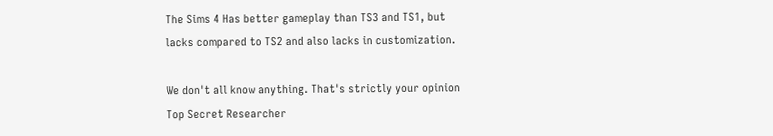The Sims 4 Has better gameplay than TS3 and TS1, but lacks compared to TS2 and also lacks in customization.

We don't all know anything. That's strictly your opinion
Top Secret Researcher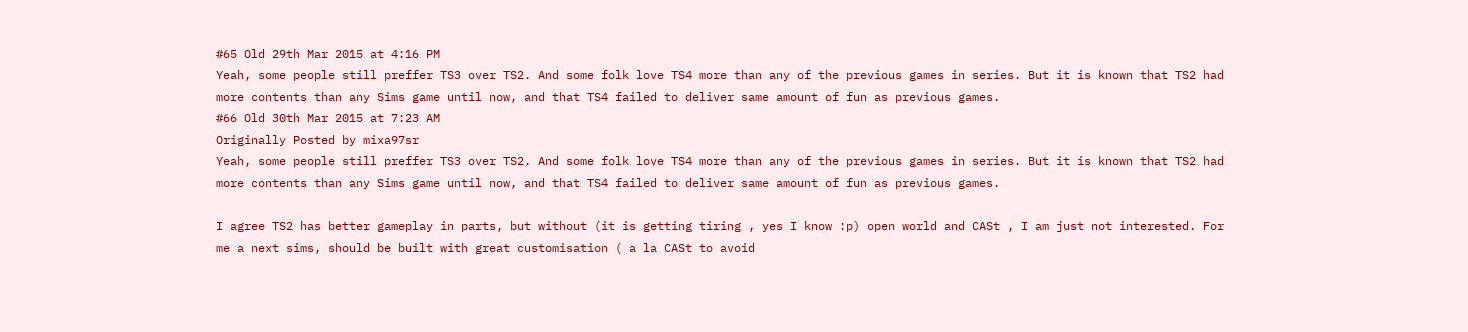#65 Old 29th Mar 2015 at 4:16 PM
Yeah, some people still preffer TS3 over TS2. And some folk love TS4 more than any of the previous games in series. But it is known that TS2 had more contents than any Sims game until now, and that TS4 failed to deliver same amount of fun as previous games.
#66 Old 30th Mar 2015 at 7:23 AM
Originally Posted by mixa97sr
Yeah, some people still preffer TS3 over TS2. And some folk love TS4 more than any of the previous games in series. But it is known that TS2 had more contents than any Sims game until now, and that TS4 failed to deliver same amount of fun as previous games.

I agree TS2 has better gameplay in parts, but without (it is getting tiring , yes I know :p) open world and CASt , I am just not interested. For me a next sims, should be built with great customisation ( a la CASt to avoid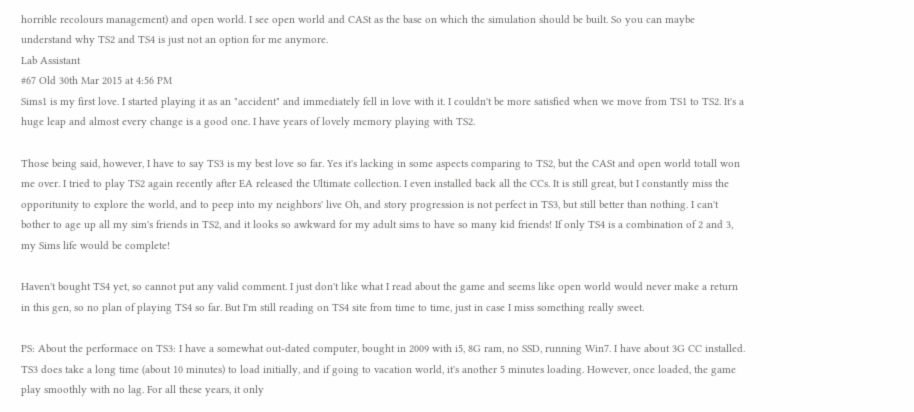horrible recolours management) and open world. I see open world and CASt as the base on which the simulation should be built. So you can maybe understand why TS2 and TS4 is just not an option for me anymore.
Lab Assistant
#67 Old 30th Mar 2015 at 4:56 PM
Sims1 is my first love. I started playing it as an "accident" and immediately fell in love with it. I couldn't be more satisfied when we move from TS1 to TS2. It's a huge leap and almost every change is a good one. I have years of lovely memory playing with TS2.

Those being said, however, I have to say TS3 is my best love so far. Yes it's lacking in some aspects comparing to TS2, but the CASt and open world totall won me over. I tried to play TS2 again recently after EA released the Ultimate collection. I even installed back all the CCs. It is still great, but I constantly miss the opporitunity to explore the world, and to peep into my neighbors' live Oh, and story progression is not perfect in TS3, but still better than nothing. I can't bother to age up all my sim's friends in TS2, and it looks so awkward for my adult sims to have so many kid friends! If only TS4 is a combination of 2 and 3, my Sims life would be complete!

Haven't bought TS4 yet, so cannot put any valid comment. I just don't like what I read about the game and seems like open world would never make a return in this gen, so no plan of playing TS4 so far. But I'm still reading on TS4 site from time to time, just in case I miss something really sweet.

PS: About the performace on TS3: I have a somewhat out-dated computer, bought in 2009 with i5, 8G ram, no SSD, running Win7. I have about 3G CC installed. TS3 does take a long time (about 10 minutes) to load initially, and if going to vacation world, it's another 5 minutes loading. However, once loaded, the game play smoothly with no lag. For all these years, it only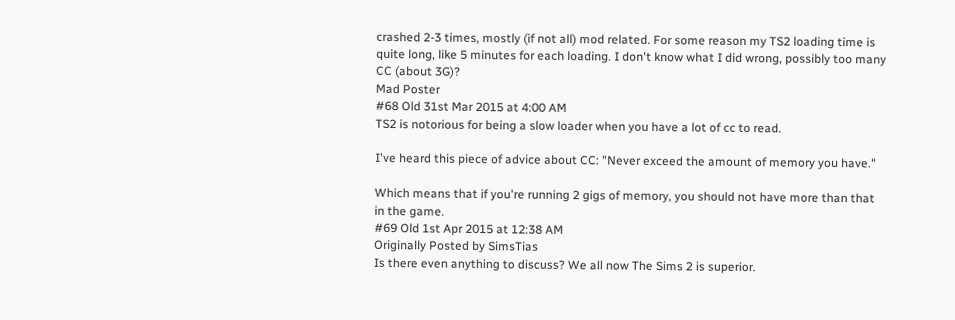crashed 2-3 times, mostly (if not all) mod related. For some reason my TS2 loading time is quite long, like 5 minutes for each loading. I don't know what I did wrong, possibly too many CC (about 3G)?
Mad Poster
#68 Old 31st Mar 2015 at 4:00 AM
TS2 is notorious for being a slow loader when you have a lot of cc to read.

I've heard this piece of advice about CC: "Never exceed the amount of memory you have."

Which means that if you're running 2 gigs of memory, you should not have more than that in the game.
#69 Old 1st Apr 2015 at 12:38 AM
Originally Posted by SimsTias
Is there even anything to discuss? We all now The Sims 2 is superior.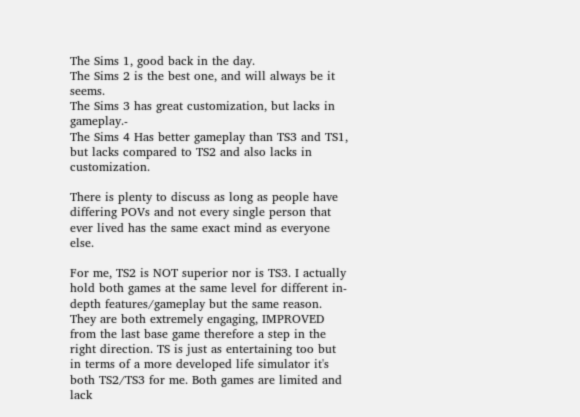The Sims 1, good back in the day.
The Sims 2 is the best one, and will always be it seems.
The Sims 3 has great customization, but lacks in gameplay.-
The Sims 4 Has better gameplay than TS3 and TS1, but lacks compared to TS2 and also lacks in customization.

There is plenty to discuss as long as people have differing POVs and not every single person that ever lived has the same exact mind as everyone else.

For me, TS2 is NOT superior nor is TS3. I actually hold both games at the same level for different in-depth features/gameplay but the same reason. They are both extremely engaging, IMPROVED from the last base game therefore a step in the right direction. TS is just as entertaining too but in terms of a more developed life simulator it's both TS2/TS3 for me. Both games are limited and lack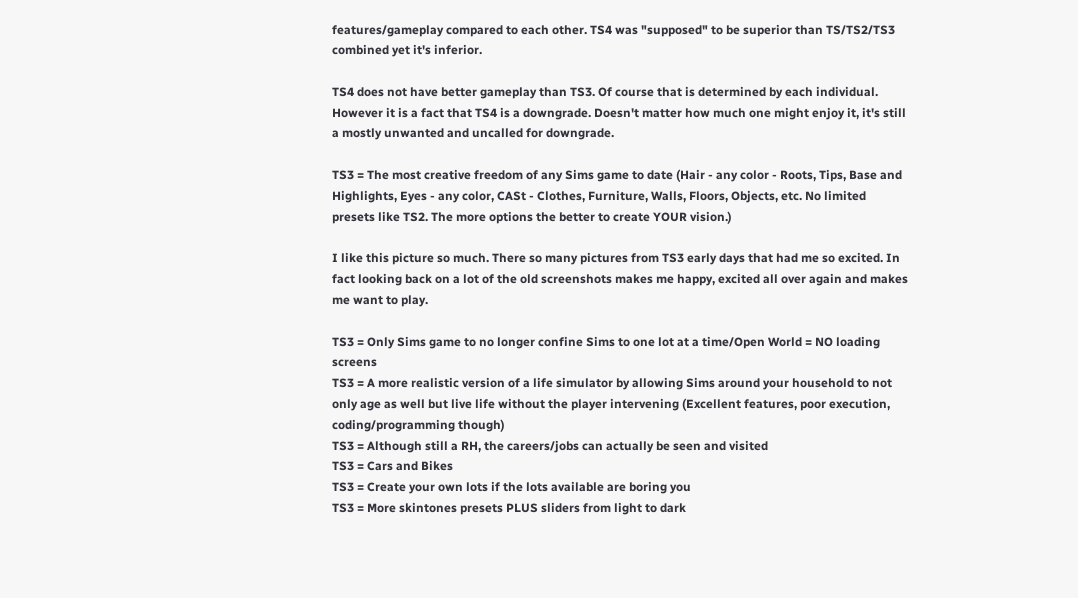features/gameplay compared to each other. TS4 was "supposed" to be superior than TS/TS2/TS3 combined yet it's inferior.

TS4 does not have better gameplay than TS3. Of course that is determined by each individual. However it is a fact that TS4 is a downgrade. Doesn't matter how much one might enjoy it, it's still a mostly unwanted and uncalled for downgrade.

TS3 = The most creative freedom of any Sims game to date (Hair - any color - Roots, Tips, Base and Highlights, Eyes - any color, CASt - Clothes, Furniture, Walls, Floors, Objects, etc. No limited presets like TS2. The more options the better to create YOUR vision.)

I like this picture so much. There so many pictures from TS3 early days that had me so excited. In fact looking back on a lot of the old screenshots makes me happy, excited all over again and makes me want to play.

TS3 = Only Sims game to no longer confine Sims to one lot at a time/Open World = NO loading screens
TS3 = A more realistic version of a life simulator by allowing Sims around your household to not only age as well but live life without the player intervening (Excellent features, poor execution, coding/programming though)
TS3 = Although still a RH, the careers/jobs can actually be seen and visited
TS3 = Cars and Bikes
TS3 = Create your own lots if the lots available are boring you
TS3 = More skintones presets PLUS sliders from light to dark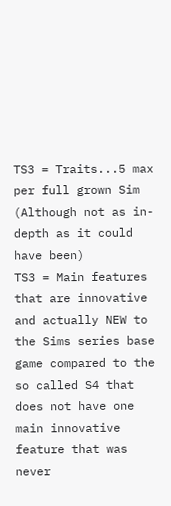TS3 = Traits...5 max per full grown Sim (Although not as in-depth as it could have been)
TS3 = Main features that are innovative and actually NEW to the Sims series base game compared to the so called S4 that does not have one main innovative feature that was never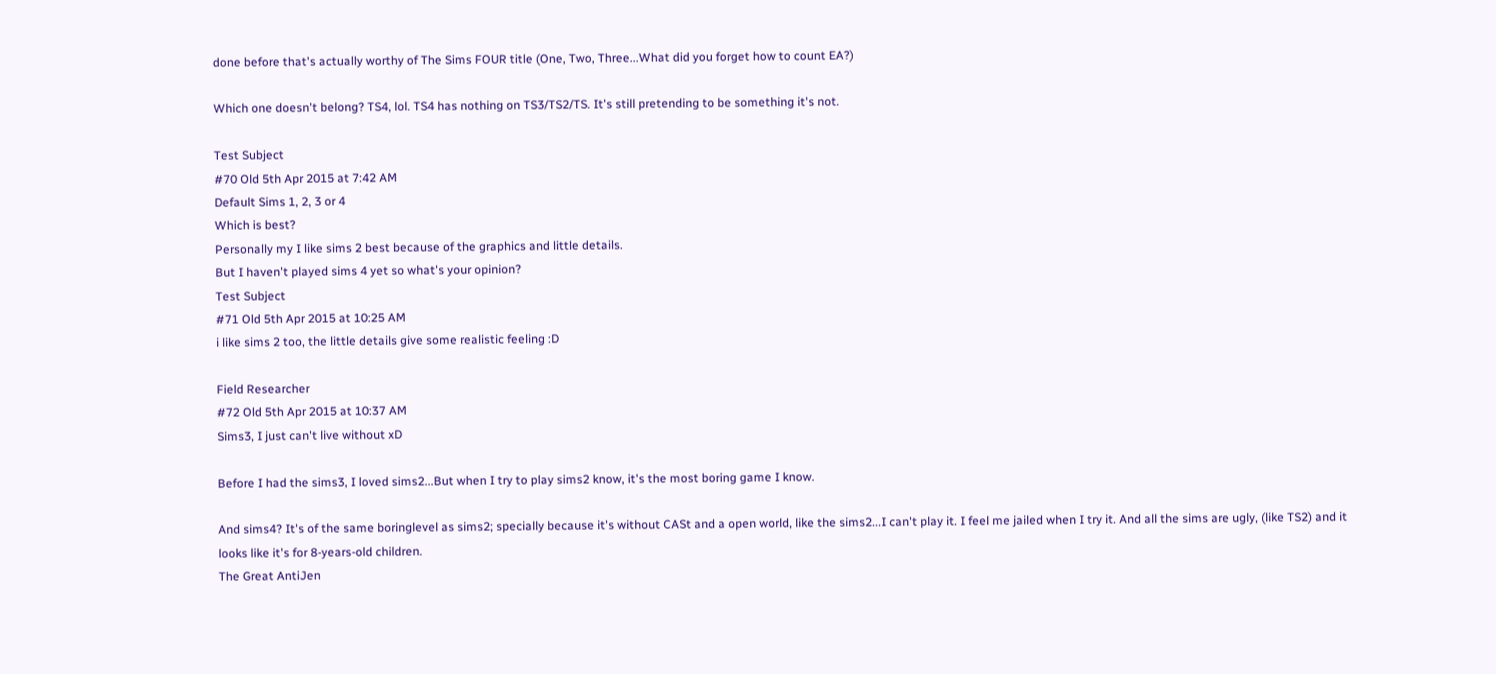done before that's actually worthy of The Sims FOUR title (One, Two, Three...What did you forget how to count EA?)

Which one doesn't belong? TS4, lol. TS4 has nothing on TS3/TS2/TS. It's still pretending to be something it's not.

Test Subject
#70 Old 5th Apr 2015 at 7:42 AM
Default Sims 1, 2, 3 or 4
Which is best?
Personally my I like sims 2 best because of the graphics and little details.
But I haven't played sims 4 yet so what's your opinion?
Test Subject
#71 Old 5th Apr 2015 at 10:25 AM
i like sims 2 too, the little details give some realistic feeling :D

Field Researcher
#72 Old 5th Apr 2015 at 10:37 AM
Sims3, I just can't live without xD

Before I had the sims3, I loved sims2...But when I try to play sims2 know, it's the most boring game I know.

And sims4? It's of the same boringlevel as sims2; specially because it's without CASt and a open world, like the sims2...I can't play it. I feel me jailed when I try it. And all the sims are ugly, (like TS2) and it looks like it's for 8-years-old children.
The Great AntiJen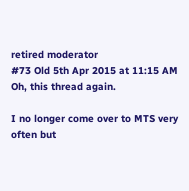retired moderator
#73 Old 5th Apr 2015 at 11:15 AM
Oh, this thread again.

I no longer come over to MTS very often but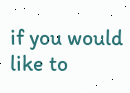if you would like to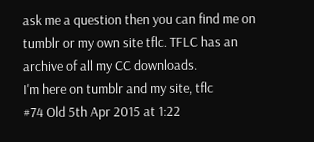ask me a question then you can find me on tumblr or my own site tflc. TFLC has an archive of all my CC downloads.
I'm here on tumblr and my site, tflc
#74 Old 5th Apr 2015 at 1:22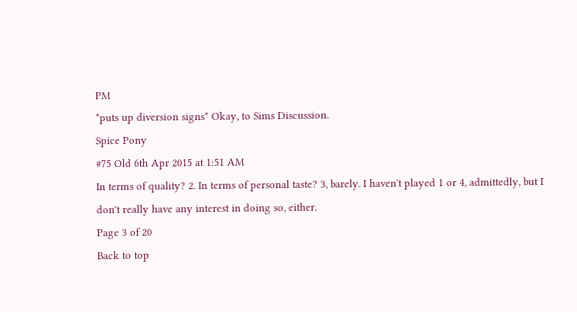PM
*puts up diversion signs* Okay, to Sims Discussion.
Spice Pony
#75 Old 6th Apr 2015 at 1:51 AM
In terms of quality? 2. In terms of personal taste? 3, barely. I haven't played 1 or 4, admittedly, but I don't really have any interest in doing so, either.
Page 3 of 20
Back to top